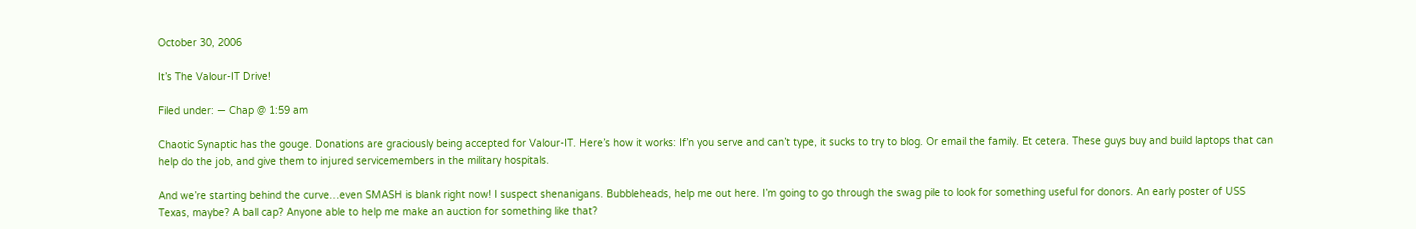October 30, 2006

It’s The Valour-IT Drive!

Filed under: — Chap @ 1:59 am

Chaotic Synaptic has the gouge. Donations are graciously being accepted for Valour-IT. Here’s how it works: If’n you serve and can’t type, it sucks to try to blog. Or email the family. Et cetera. These guys buy and build laptops that can help do the job, and give them to injured servicemembers in the military hospitals.

And we’re starting behind the curve…even SMASH is blank right now! I suspect shenanigans. Bubbleheads, help me out here. I’m going to go through the swag pile to look for something useful for donors. An early poster of USS Texas, maybe? A ball cap? Anyone able to help me make an auction for something like that?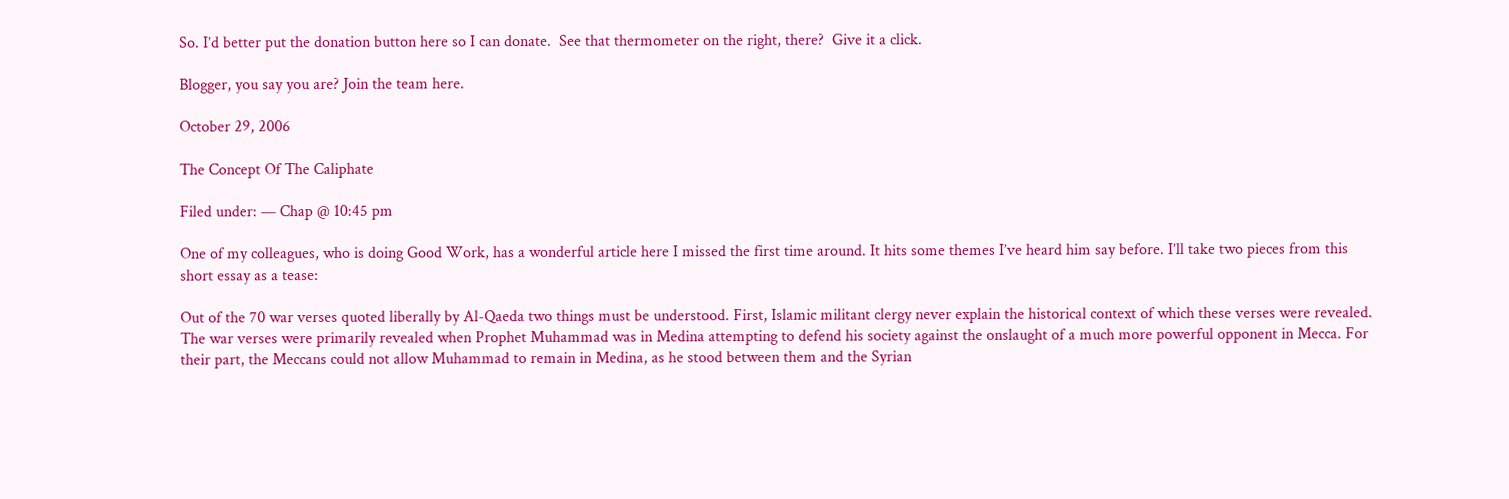So. I’d better put the donation button here so I can donate.  See that thermometer on the right, there?  Give it a click.

Blogger, you say you are? Join the team here.

October 29, 2006

The Concept Of The Caliphate

Filed under: — Chap @ 10:45 pm

One of my colleagues, who is doing Good Work, has a wonderful article here I missed the first time around. It hits some themes I’ve heard him say before. I’ll take two pieces from this short essay as a tease:

Out of the 70 war verses quoted liberally by Al-Qaeda two things must be understood. First, Islamic militant clergy never explain the historical context of which these verses were revealed. The war verses were primarily revealed when Prophet Muhammad was in Medina attempting to defend his society against the onslaught of a much more powerful opponent in Mecca. For their part, the Meccans could not allow Muhammad to remain in Medina, as he stood between them and the Syrian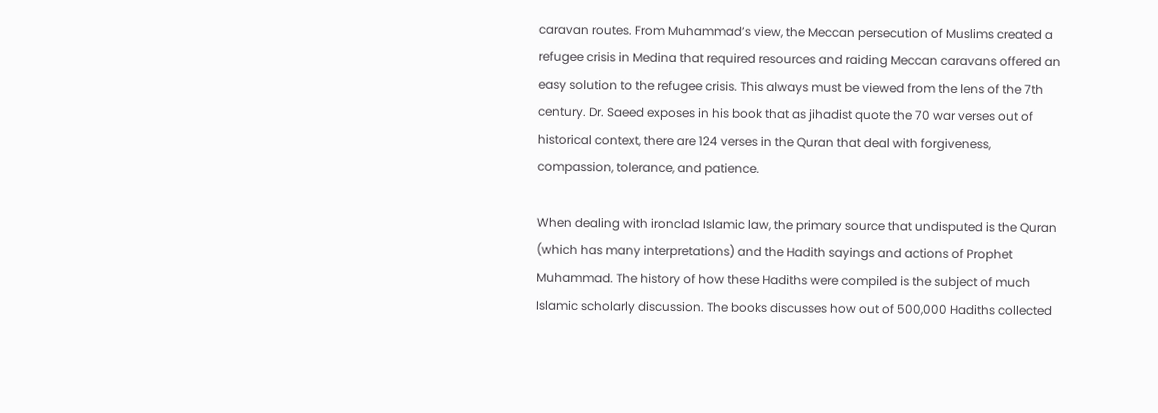caravan routes. From Muhammad’s view, the Meccan persecution of Muslims created a refugee crisis in Medina that required resources and raiding Meccan caravans offered an easy solution to the refugee crisis. This always must be viewed from the lens of the 7th century. Dr. Saeed exposes in his book that as jihadist quote the 70 war verses out of historical context, there are 124 verses in the Quran that deal with forgiveness, compassion, tolerance, and patience.

When dealing with ironclad Islamic law, the primary source that undisputed is the Quran (which has many interpretations) and the Hadith sayings and actions of Prophet Muhammad. The history of how these Hadiths were compiled is the subject of much Islamic scholarly discussion. The books discusses how out of 500,000 Hadiths collected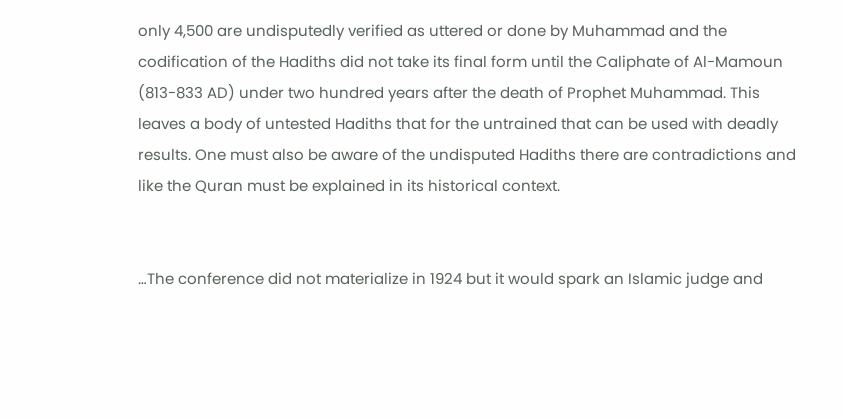only 4,500 are undisputedly verified as uttered or done by Muhammad and the codification of the Hadiths did not take its final form until the Caliphate of Al-Mamoun (813-833 AD) under two hundred years after the death of Prophet Muhammad. This leaves a body of untested Hadiths that for the untrained that can be used with deadly results. One must also be aware of the undisputed Hadiths there are contradictions and like the Quran must be explained in its historical context.


…The conference did not materialize in 1924 but it would spark an Islamic judge and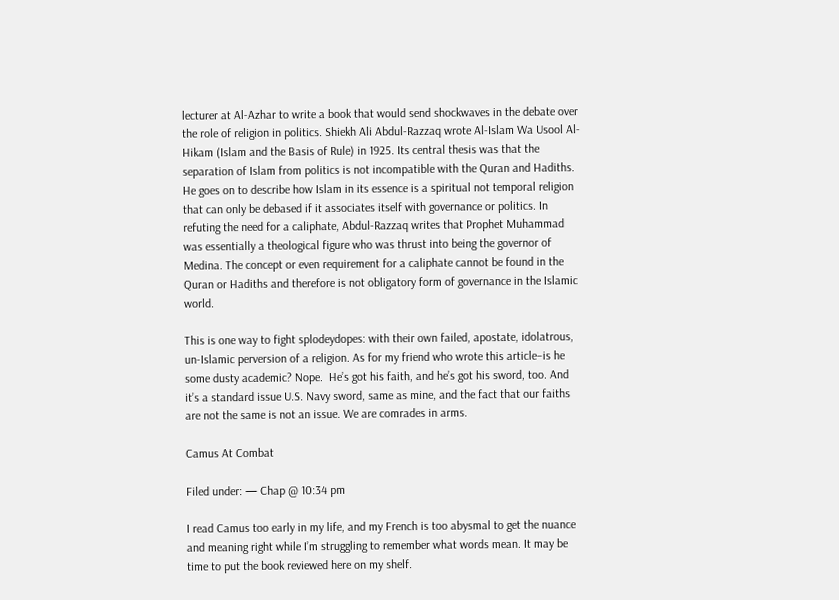lecturer at Al-Azhar to write a book that would send shockwaves in the debate over the role of religion in politics. Shiekh Ali Abdul-Razzaq wrote Al-Islam Wa Usool Al-Hikam (Islam and the Basis of Rule) in 1925. Its central thesis was that the separation of Islam from politics is not incompatible with the Quran and Hadiths. He goes on to describe how Islam in its essence is a spiritual not temporal religion that can only be debased if it associates itself with governance or politics. In refuting the need for a caliphate, Abdul-Razzaq writes that Prophet Muhammad was essentially a theological figure who was thrust into being the governor of Medina. The concept or even requirement for a caliphate cannot be found in the Quran or Hadiths and therefore is not obligatory form of governance in the Islamic world.

This is one way to fight splodeydopes: with their own failed, apostate, idolatrous, un-Islamic perversion of a religion. As for my friend who wrote this article–is he some dusty academic? Nope.  He’s got his faith, and he’s got his sword, too. And it’s a standard issue U.S. Navy sword, same as mine, and the fact that our faiths are not the same is not an issue. We are comrades in arms.

Camus At Combat

Filed under: — Chap @ 10:34 pm

I read Camus too early in my life, and my French is too abysmal to get the nuance and meaning right while I’m struggling to remember what words mean. It may be time to put the book reviewed here on my shelf.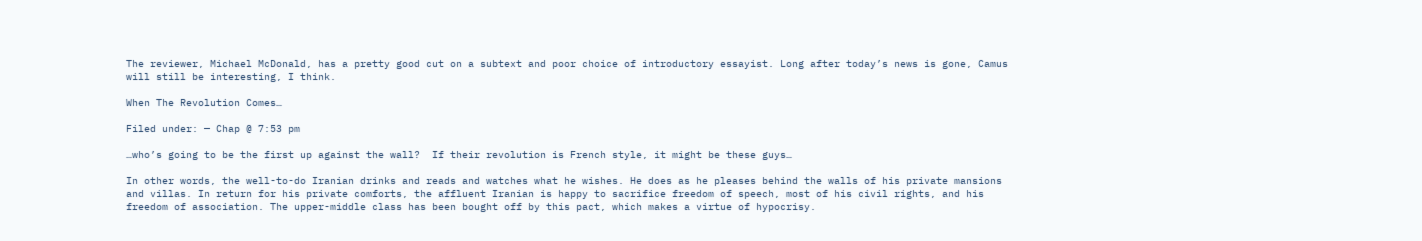The reviewer, Michael McDonald, has a pretty good cut on a subtext and poor choice of introductory essayist. Long after today’s news is gone, Camus will still be interesting, I think.

When The Revolution Comes…

Filed under: — Chap @ 7:53 pm

…who’s going to be the first up against the wall?  If their revolution is French style, it might be these guys…

In other words, the well-to-do Iranian drinks and reads and watches what he wishes. He does as he pleases behind the walls of his private mansions and villas. In return for his private comforts, the affluent Iranian is happy to sacrifice freedom of speech, most of his civil rights, and his freedom of association. The upper-middle class has been bought off by this pact, which makes a virtue of hypocrisy.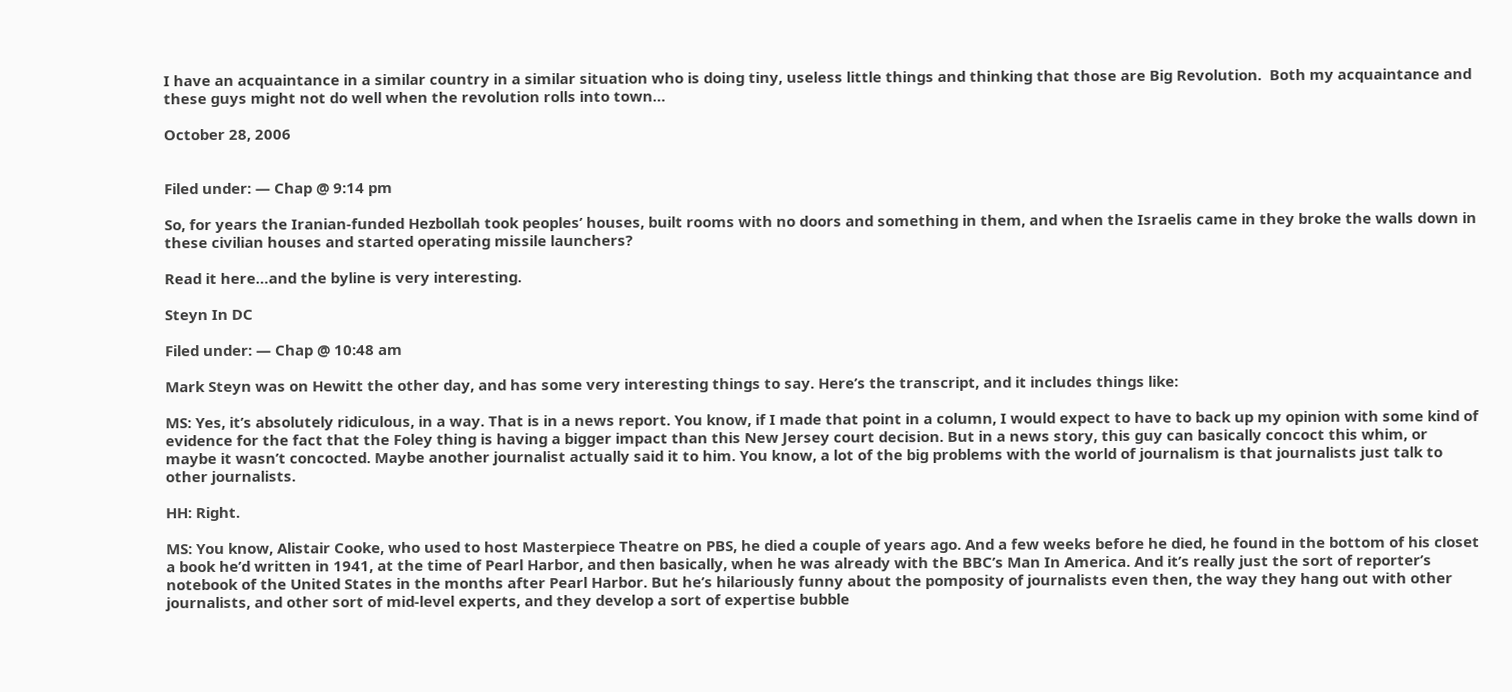I have an acquaintance in a similar country in a similar situation who is doing tiny, useless little things and thinking that those are Big Revolution.  Both my acquaintance and these guys might not do well when the revolution rolls into town…

October 28, 2006


Filed under: — Chap @ 9:14 pm

So, for years the Iranian-funded Hezbollah took peoples’ houses, built rooms with no doors and something in them, and when the Israelis came in they broke the walls down in these civilian houses and started operating missile launchers?

Read it here…and the byline is very interesting.

Steyn In DC

Filed under: — Chap @ 10:48 am

Mark Steyn was on Hewitt the other day, and has some very interesting things to say. Here’s the transcript, and it includes things like:

MS: Yes, it’s absolutely ridiculous, in a way. That is in a news report. You know, if I made that point in a column, I would expect to have to back up my opinion with some kind of evidence for the fact that the Foley thing is having a bigger impact than this New Jersey court decision. But in a news story, this guy can basically concoct this whim, or maybe it wasn’t concocted. Maybe another journalist actually said it to him. You know, a lot of the big problems with the world of journalism is that journalists just talk to other journalists.

HH: Right.

MS: You know, Alistair Cooke, who used to host Masterpiece Theatre on PBS, he died a couple of years ago. And a few weeks before he died, he found in the bottom of his closet a book he’d written in 1941, at the time of Pearl Harbor, and then basically, when he was already with the BBC’s Man In America. And it’s really just the sort of reporter’s notebook of the United States in the months after Pearl Harbor. But he’s hilariously funny about the pomposity of journalists even then, the way they hang out with other journalists, and other sort of mid-level experts, and they develop a sort of expertise bubble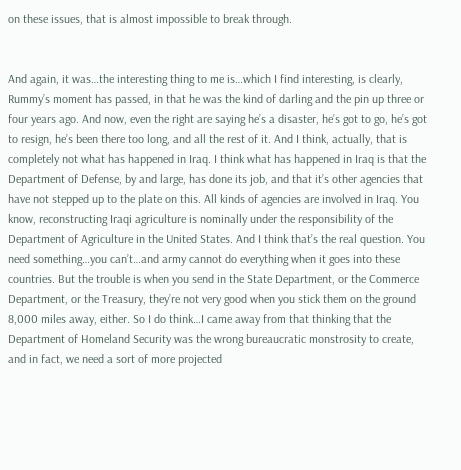on these issues, that is almost impossible to break through.


And again, it was…the interesting thing to me is…which I find interesting, is clearly, Rummy’s moment has passed, in that he was the kind of darling and the pin up three or four years ago. And now, even the right are saying he’s a disaster, he’s got to go, he’s got to resign, he’s been there too long, and all the rest of it. And I think, actually, that is completely not what has happened in Iraq. I think what has happened in Iraq is that the Department of Defense, by and large, has done its job, and that it’s other agencies that have not stepped up to the plate on this. All kinds of agencies are involved in Iraq. You know, reconstructing Iraqi agriculture is nominally under the responsibility of the Department of Agriculture in the United States. And I think that’s the real question. You need something…you can’t…and army cannot do everything when it goes into these countries. But the trouble is when you send in the State Department, or the Commerce Department, or the Treasury, they’re not very good when you stick them on the ground 8,000 miles away, either. So I do think…I came away from that thinking that the Department of Homeland Security was the wrong bureaucratic monstrosity to create, and in fact, we need a sort of more projected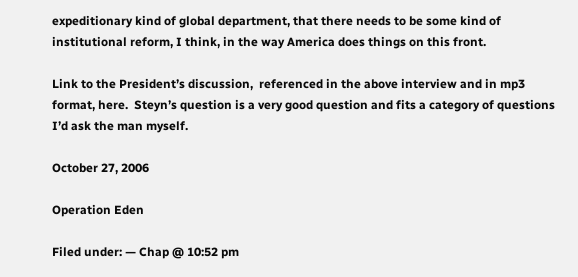expeditionary kind of global department, that there needs to be some kind of institutional reform, I think, in the way America does things on this front.

Link to the President’s discussion,  referenced in the above interview and in mp3 format, here.  Steyn’s question is a very good question and fits a category of questions I’d ask the man myself.

October 27, 2006

Operation Eden

Filed under: — Chap @ 10:52 pm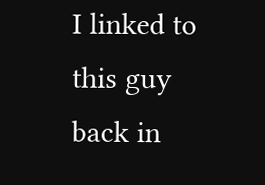I linked to this guy back in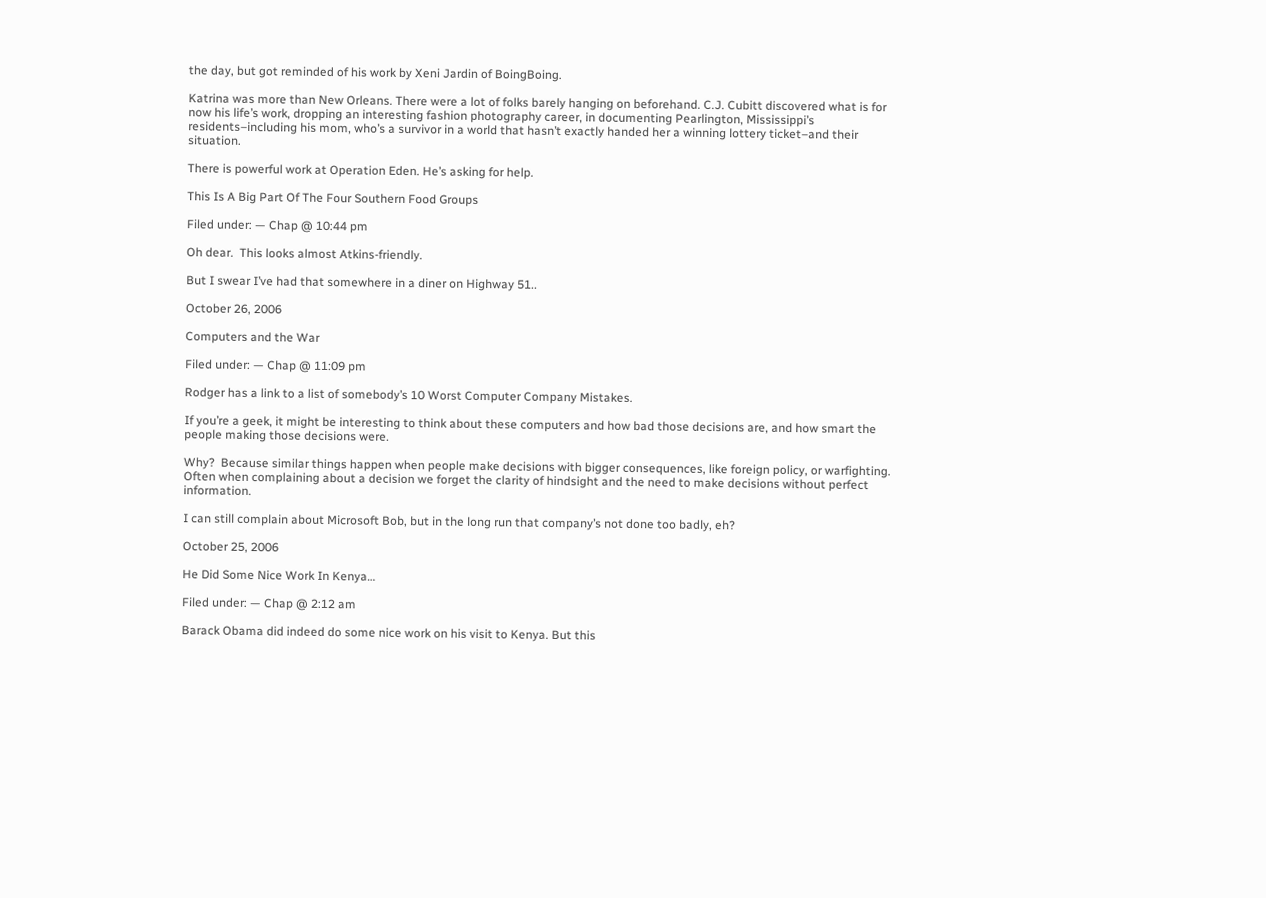the day, but got reminded of his work by Xeni Jardin of BoingBoing.

Katrina was more than New Orleans. There were a lot of folks barely hanging on beforehand. C.J. Cubitt discovered what is for now his life’s work, dropping an interesting fashion photography career, in documenting Pearlington, Mississippi’s residents–including his mom, who’s a survivor in a world that hasn’t exactly handed her a winning lottery ticket–and their situation.

There is powerful work at Operation Eden. He’s asking for help.

This Is A Big Part Of The Four Southern Food Groups

Filed under: — Chap @ 10:44 pm

Oh dear.  This looks almost Atkins-friendly.

But I swear I’ve had that somewhere in a diner on Highway 51..

October 26, 2006

Computers and the War

Filed under: — Chap @ 11:09 pm

Rodger has a link to a list of somebody’s 10 Worst Computer Company Mistakes.

If you’re a geek, it might be interesting to think about these computers and how bad those decisions are, and how smart the people making those decisions were.

Why?  Because similar things happen when people make decisions with bigger consequences, like foreign policy, or warfighting.  Often when complaining about a decision we forget the clarity of hindsight and the need to make decisions without perfect information.

I can still complain about Microsoft Bob, but in the long run that company’s not done too badly, eh?

October 25, 2006

He Did Some Nice Work In Kenya…

Filed under: — Chap @ 2:12 am

Barack Obama did indeed do some nice work on his visit to Kenya. But this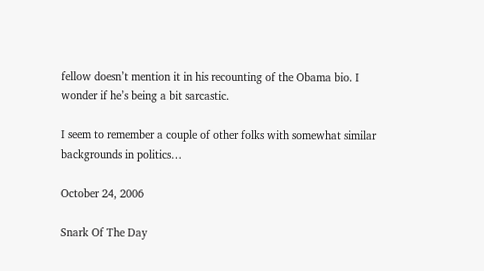fellow doesn’t mention it in his recounting of the Obama bio. I wonder if he’s being a bit sarcastic.

I seem to remember a couple of other folks with somewhat similar backgrounds in politics…

October 24, 2006

Snark Of The Day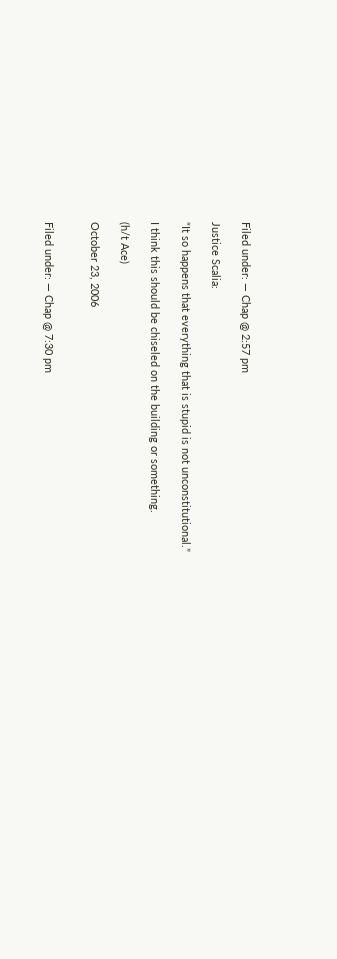Filed under: — Chap @ 2:57 pm

Justice Scalia:

“It so happens that everything that is stupid is not unconstitutional.”

I think this should be chiseled on the building or something.

(h/t Ace)

October 23, 2006


Filed under: — Chap @ 7:30 pm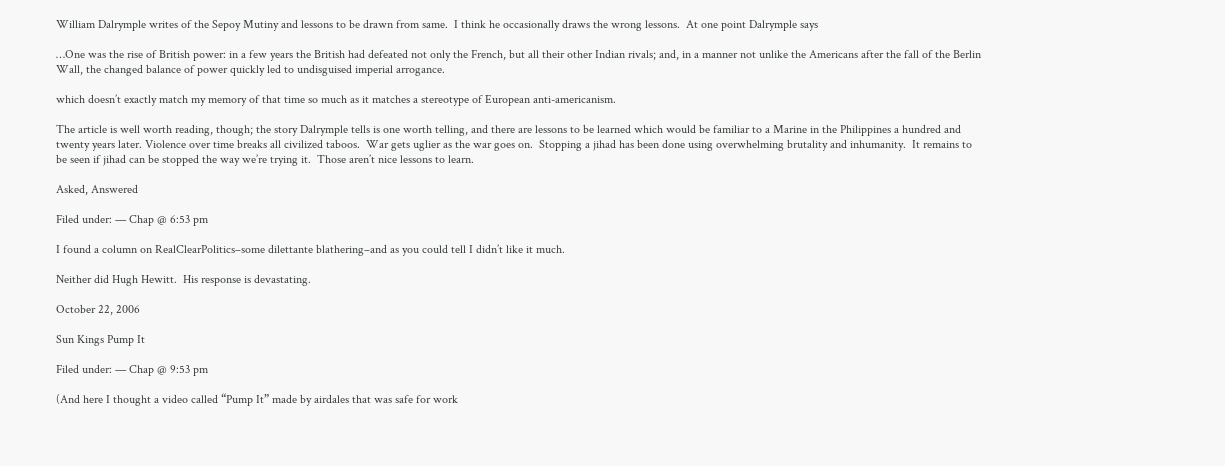William Dalrymple writes of the Sepoy Mutiny and lessons to be drawn from same.  I think he occasionally draws the wrong lessons.  At one point Dalrymple says

…One was the rise of British power: in a few years the British had defeated not only the French, but all their other Indian rivals; and, in a manner not unlike the Americans after the fall of the Berlin Wall, the changed balance of power quickly led to undisguised imperial arrogance.

which doesn’t exactly match my memory of that time so much as it matches a stereotype of European anti-americanism.

The article is well worth reading, though; the story Dalrymple tells is one worth telling, and there are lessons to be learned which would be familiar to a Marine in the Philippines a hundred and twenty years later. Violence over time breaks all civilized taboos.  War gets uglier as the war goes on.  Stopping a jihad has been done using overwhelming brutality and inhumanity.  It remains to be seen if jihad can be stopped the way we’re trying it.  Those aren’t nice lessons to learn.

Asked, Answered

Filed under: — Chap @ 6:53 pm

I found a column on RealClearPolitics–some dilettante blathering–and as you could tell I didn’t like it much.

Neither did Hugh Hewitt.  His response is devastating.

October 22, 2006

Sun Kings Pump It

Filed under: — Chap @ 9:53 pm

(And here I thought a video called “Pump It” made by airdales that was safe for work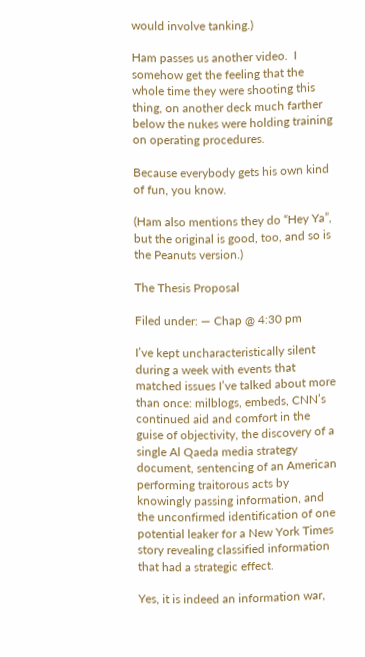would involve tanking.)

Ham passes us another video.  I somehow get the feeling that the whole time they were shooting this thing, on another deck much farther below the nukes were holding training on operating procedures.

Because everybody gets his own kind of fun, you know.

(Ham also mentions they do “Hey Ya”, but the original is good, too, and so is the Peanuts version.)

The Thesis Proposal

Filed under: — Chap @ 4:30 pm

I’ve kept uncharacteristically silent during a week with events that matched issues I’ve talked about more than once: milblogs, embeds, CNN’s continued aid and comfort in the guise of objectivity, the discovery of a single Al Qaeda media strategy document, sentencing of an American performing traitorous acts by knowingly passing information, and the unconfirmed identification of one potential leaker for a New York Times story revealing classified information that had a strategic effect.

Yes, it is indeed an information war,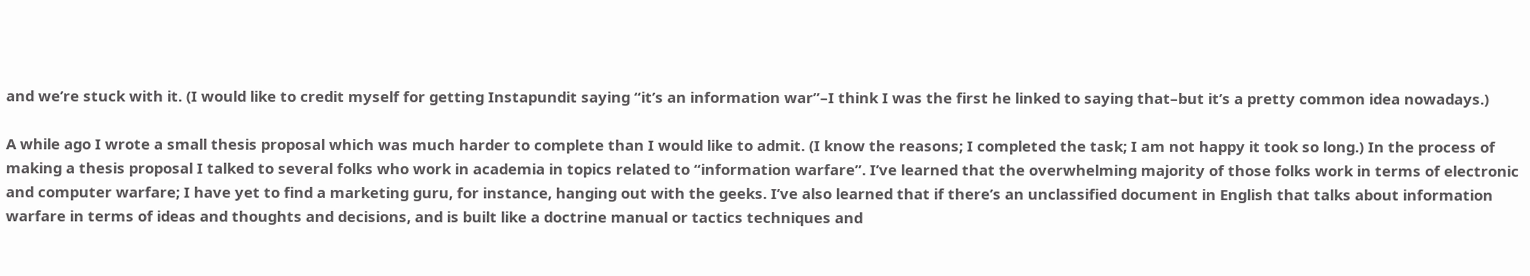and we’re stuck with it. (I would like to credit myself for getting Instapundit saying “it’s an information war”–I think I was the first he linked to saying that–but it’s a pretty common idea nowadays.)

A while ago I wrote a small thesis proposal which was much harder to complete than I would like to admit. (I know the reasons; I completed the task; I am not happy it took so long.) In the process of making a thesis proposal I talked to several folks who work in academia in topics related to “information warfare”. I’ve learned that the overwhelming majority of those folks work in terms of electronic and computer warfare; I have yet to find a marketing guru, for instance, hanging out with the geeks. I’ve also learned that if there’s an unclassified document in English that talks about information warfare in terms of ideas and thoughts and decisions, and is built like a doctrine manual or tactics techniques and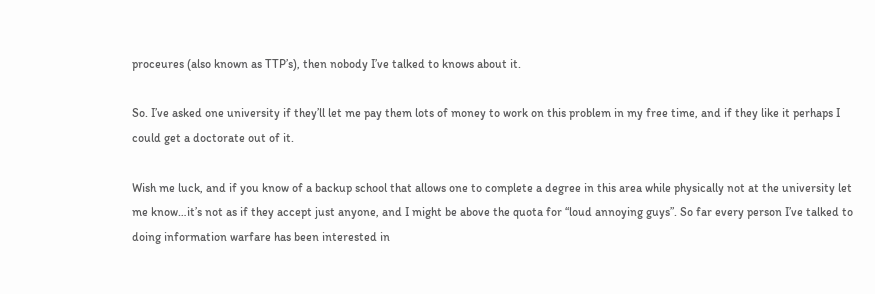proceures (also known as TTP’s), then nobody I’ve talked to knows about it.

So. I’ve asked one university if they’ll let me pay them lots of money to work on this problem in my free time, and if they like it perhaps I could get a doctorate out of it.

Wish me luck, and if you know of a backup school that allows one to complete a degree in this area while physically not at the university let me know…it’s not as if they accept just anyone, and I might be above the quota for “loud annoying guys”. So far every person I’ve talked to doing information warfare has been interested in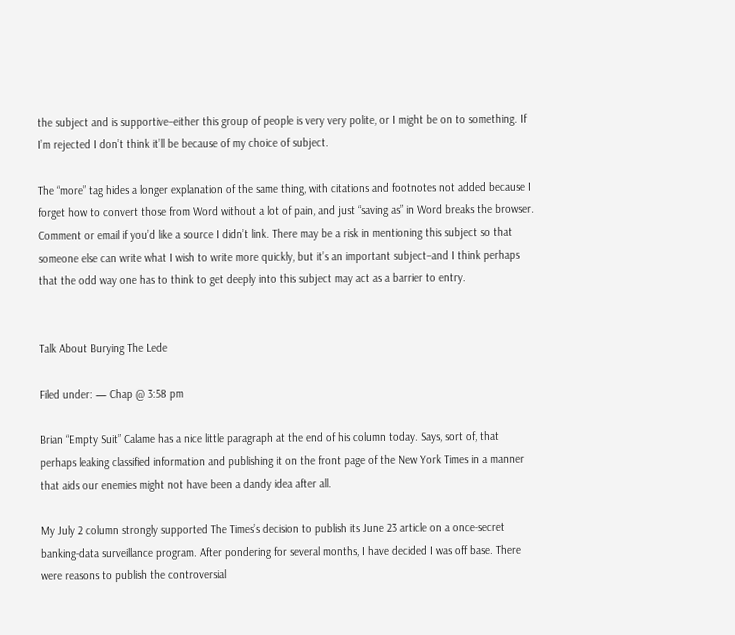the subject and is supportive–either this group of people is very very polite, or I might be on to something. If I’m rejected I don’t think it’ll be because of my choice of subject.

The “more” tag hides a longer explanation of the same thing, with citations and footnotes not added because I forget how to convert those from Word without a lot of pain, and just “saving as” in Word breaks the browser. Comment or email if you’d like a source I didn’t link. There may be a risk in mentioning this subject so that someone else can write what I wish to write more quickly, but it’s an important subject–and I think perhaps that the odd way one has to think to get deeply into this subject may act as a barrier to entry.


Talk About Burying The Lede

Filed under: — Chap @ 3:58 pm

Brian “Empty Suit” Calame has a nice little paragraph at the end of his column today. Says, sort of, that perhaps leaking classified information and publishing it on the front page of the New York Times in a manner that aids our enemies might not have been a dandy idea after all.

My July 2 column strongly supported The Times’s decision to publish its June 23 article on a once-secret banking-data surveillance program. After pondering for several months, I have decided I was off base. There were reasons to publish the controversial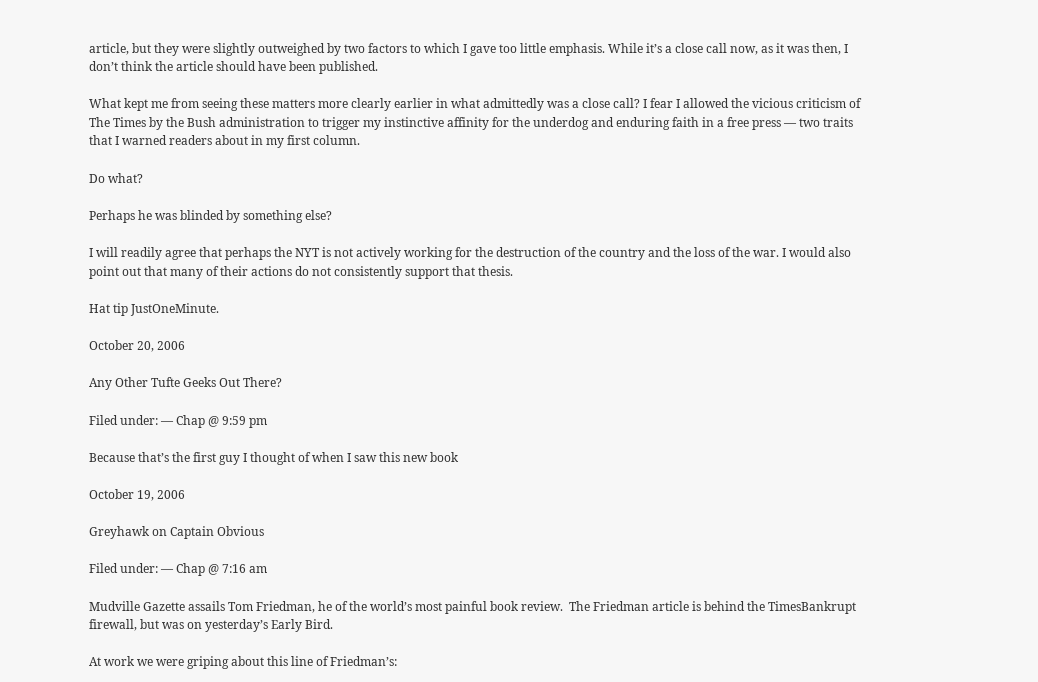article, but they were slightly outweighed by two factors to which I gave too little emphasis. While it’s a close call now, as it was then, I don’t think the article should have been published.

What kept me from seeing these matters more clearly earlier in what admittedly was a close call? I fear I allowed the vicious criticism of The Times by the Bush administration to trigger my instinctive affinity for the underdog and enduring faith in a free press — two traits that I warned readers about in my first column.

Do what?

Perhaps he was blinded by something else?

I will readily agree that perhaps the NYT is not actively working for the destruction of the country and the loss of the war. I would also point out that many of their actions do not consistently support that thesis.

Hat tip JustOneMinute.

October 20, 2006

Any Other Tufte Geeks Out There?

Filed under: — Chap @ 9:59 pm

Because that’s the first guy I thought of when I saw this new book

October 19, 2006

Greyhawk on Captain Obvious

Filed under: — Chap @ 7:16 am

Mudville Gazette assails Tom Friedman, he of the world’s most painful book review.  The Friedman article is behind the TimesBankrupt firewall, but was on yesterday’s Early Bird.

At work we were griping about this line of Friedman’s: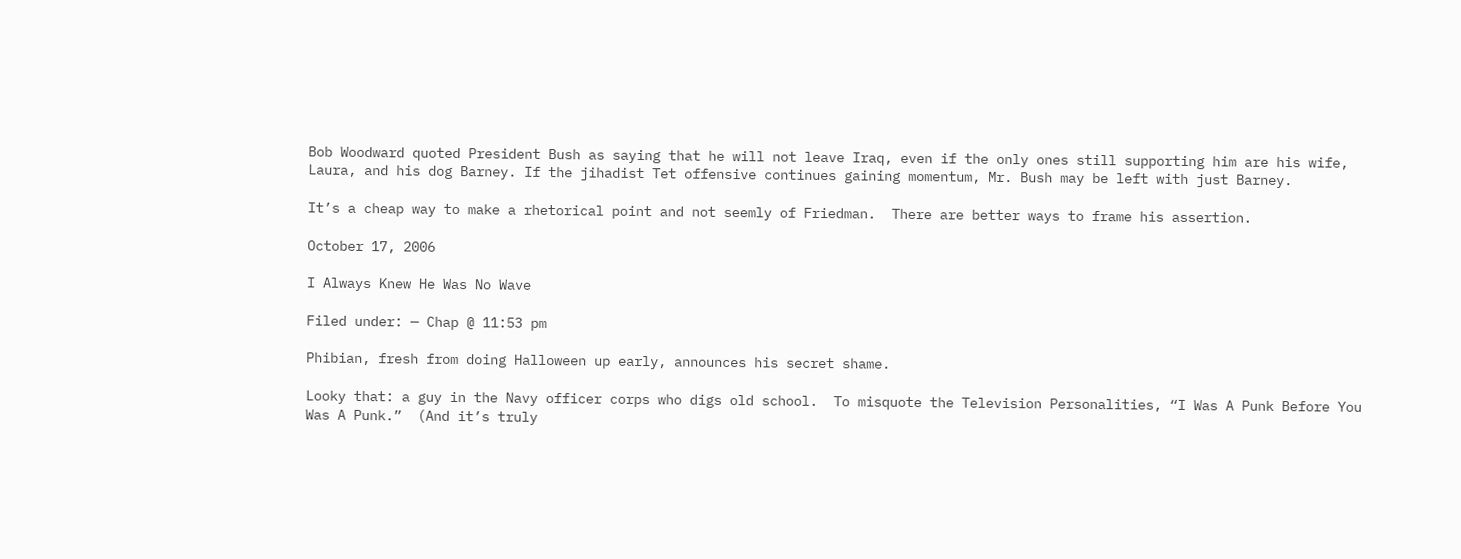Bob Woodward quoted President Bush as saying that he will not leave Iraq, even if the only ones still supporting him are his wife, Laura, and his dog Barney. If the jihadist Tet offensive continues gaining momentum, Mr. Bush may be left with just Barney.

It’s a cheap way to make a rhetorical point and not seemly of Friedman.  There are better ways to frame his assertion.

October 17, 2006

I Always Knew He Was No Wave

Filed under: — Chap @ 11:53 pm

Phibian, fresh from doing Halloween up early, announces his secret shame.

Looky that: a guy in the Navy officer corps who digs old school.  To misquote the Television Personalities, “I Was A Punk Before You Was A Punk.”  (And it’s truly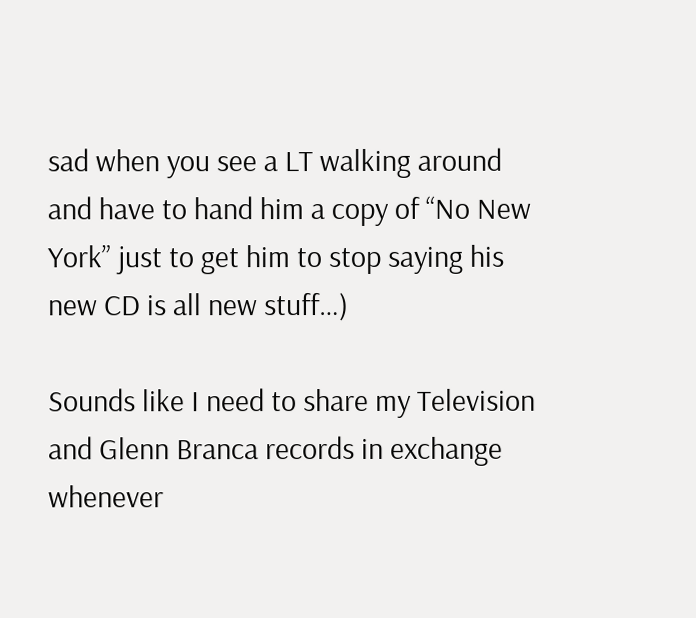sad when you see a LT walking around and have to hand him a copy of “No New York” just to get him to stop saying his new CD is all new stuff…)

Sounds like I need to share my Television and Glenn Branca records in exchange whenever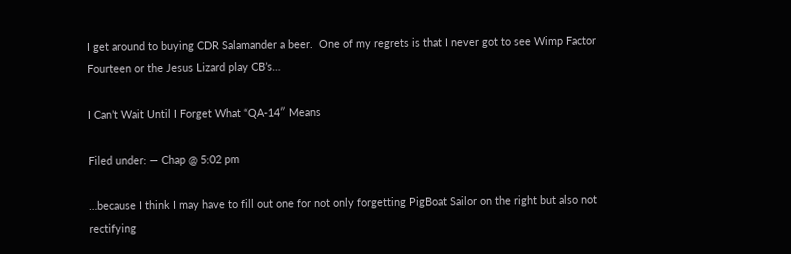I get around to buying CDR Salamander a beer.  One of my regrets is that I never got to see Wimp Factor Fourteen or the Jesus Lizard play CB’s…

I Can’t Wait Until I Forget What “QA-14″ Means

Filed under: — Chap @ 5:02 pm

…because I think I may have to fill out one for not only forgetting PigBoat Sailor on the right but also not rectifying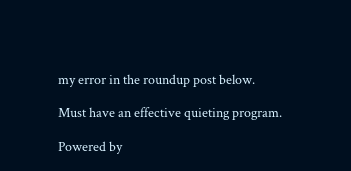my error in the roundup post below.

Must have an effective quieting program.

Powered by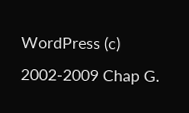WordPress (c) 2002-2009 Chap G.